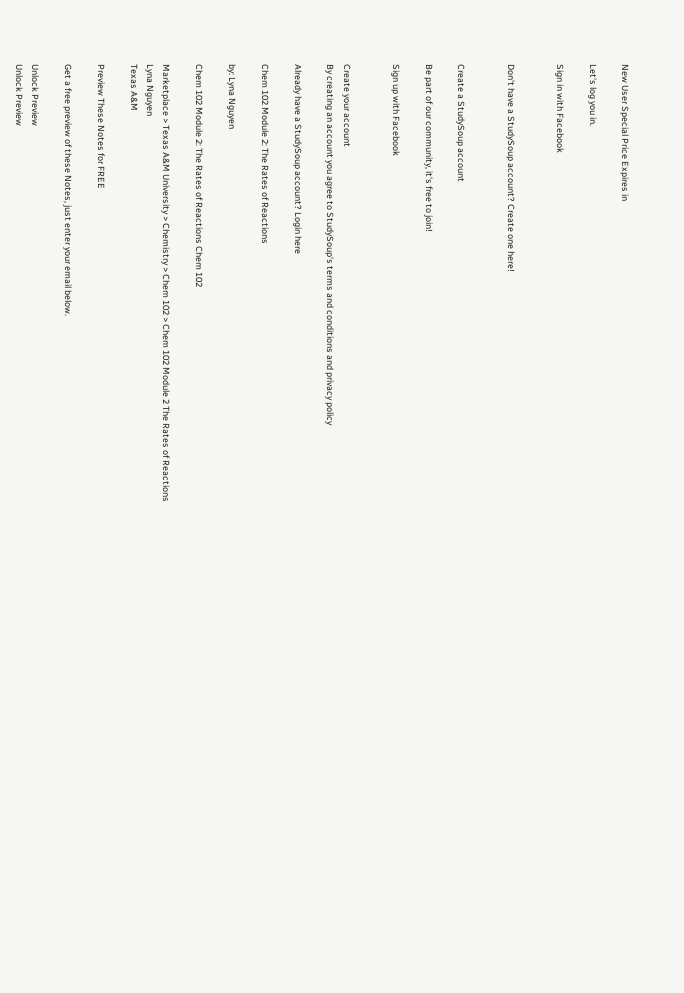New User Special Price Expires in

Let's log you in.

Sign in with Facebook


Don't have a StudySoup account? Create one here!


Create a StudySoup account

Be part of our community, it's free to join!

Sign up with Facebook


Create your account
By creating an account you agree to StudySoup's terms and conditions and privacy policy

Already have a StudySoup account? Login here

Chem 102 Module 2: The Rates of Reactions

by: Lyna Nguyen

Chem 102 Module 2: The Rates of Reactions Chem 102

Marketplace > Texas A&M University > Chemistry > Chem 102 > Chem 102 Module 2 The Rates of Reactions
Lyna Nguyen
Texas A&M

Preview These Notes for FREE

Get a free preview of these Notes, just enter your email below.

Unlock Preview
Unlock Preview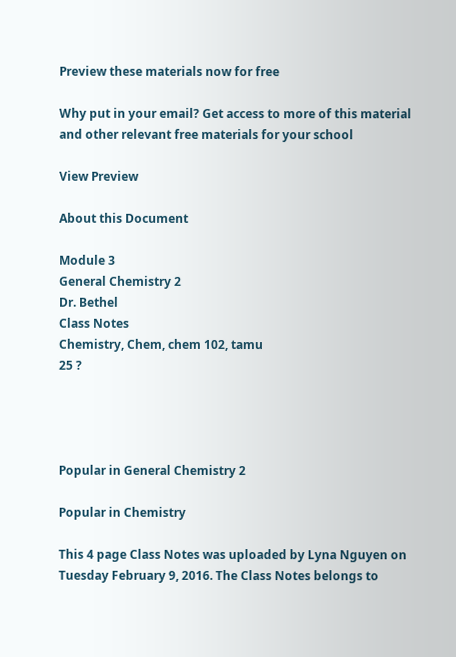Preview these materials now for free

Why put in your email? Get access to more of this material and other relevant free materials for your school

View Preview

About this Document

Module 3
General Chemistry 2
Dr. Bethel
Class Notes
Chemistry, Chem, chem 102, tamu
25 ?




Popular in General Chemistry 2

Popular in Chemistry

This 4 page Class Notes was uploaded by Lyna Nguyen on Tuesday February 9, 2016. The Class Notes belongs to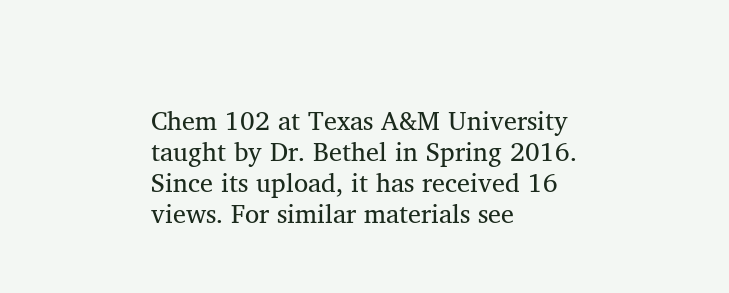Chem 102 at Texas A&M University taught by Dr. Bethel in Spring 2016. Since its upload, it has received 16 views. For similar materials see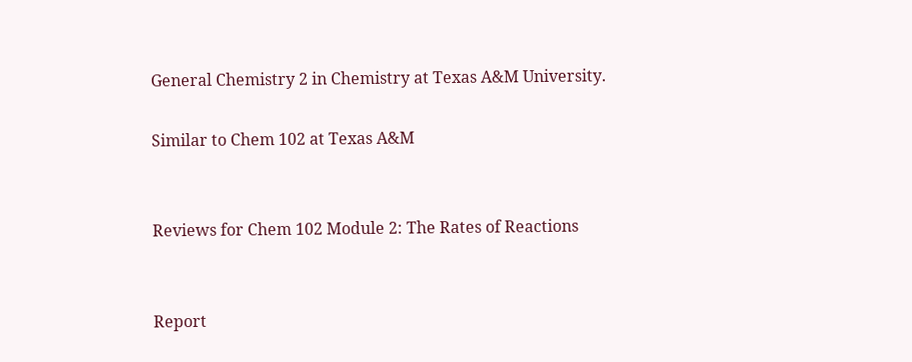General Chemistry 2 in Chemistry at Texas A&M University.

Similar to Chem 102 at Texas A&M


Reviews for Chem 102 Module 2: The Rates of Reactions


Report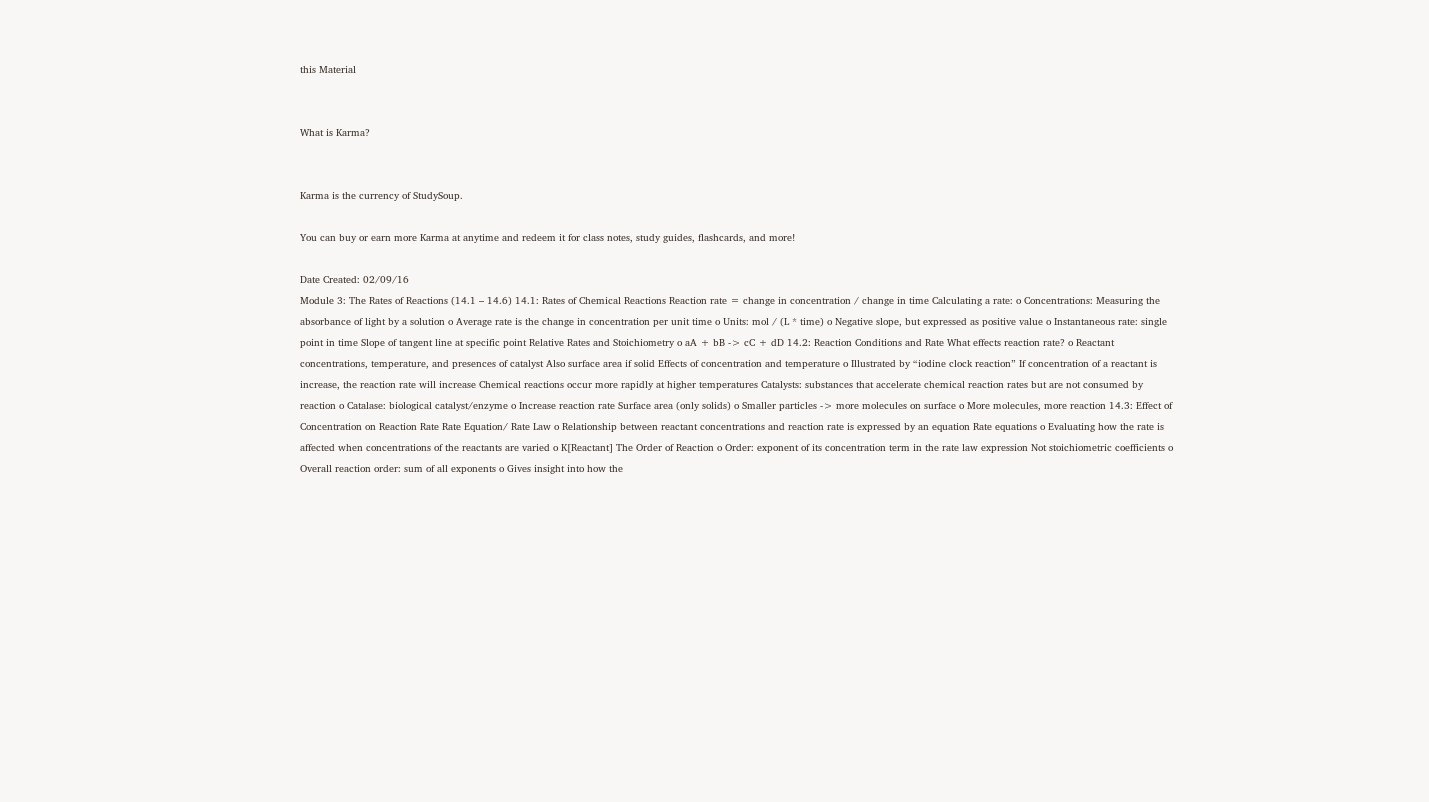this Material


What is Karma?


Karma is the currency of StudySoup.

You can buy or earn more Karma at anytime and redeem it for class notes, study guides, flashcards, and more!

Date Created: 02/09/16
Module 3: The Rates of Reactions (14.1 – 14.6) 14.1: Rates of Chemical Reactions Reaction rate = change in concentration / change in time Calculating a rate: o Concentrations: Measuring the absorbance of light by a solution o Average rate is the change in concentration per unit time o Units: mol / (L * time) o Negative slope, but expressed as positive value o Instantaneous rate: single point in time Slope of tangent line at specific point Relative Rates and Stoichiometry o aA + bB -> cC + dD 14.2: Reaction Conditions and Rate What effects reaction rate? o Reactant concentrations, temperature, and presences of catalyst Also surface area if solid Effects of concentration and temperature o Illustrated by “iodine clock reaction” If concentration of a reactant is increase, the reaction rate will increase Chemical reactions occur more rapidly at higher temperatures Catalysts: substances that accelerate chemical reaction rates but are not consumed by reaction o Catalase: biological catalyst/enzyme o Increase reaction rate Surface area (only solids) o Smaller particles -> more molecules on surface o More molecules, more reaction 14.3: Effect of Concentration on Reaction Rate Rate Equation/ Rate Law o Relationship between reactant concentrations and reaction rate is expressed by an equation Rate equations o Evaluating how the rate is affected when concentrations of the reactants are varied o K[Reactant] The Order of Reaction o Order: exponent of its concentration term in the rate law expression Not stoichiometric coefficients o Overall reaction order: sum of all exponents o Gives insight into how the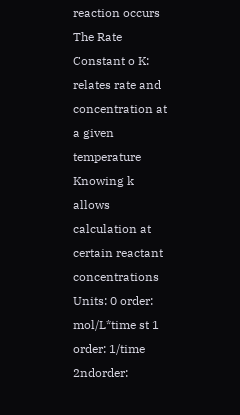reaction occurs The Rate Constant o K: relates rate and concentration at a given temperature Knowing k allows calculation at certain reactant concentrations Units: 0 order: mol/L*time st 1 order: 1/time 2ndorder: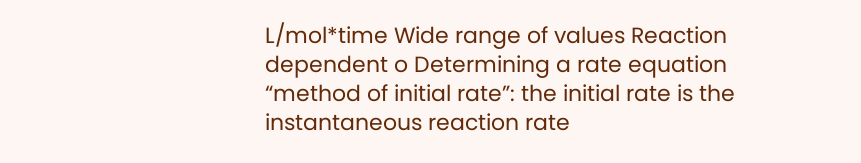L/mol*time Wide range of values Reaction dependent o Determining a rate equation “method of initial rate”: the initial rate is the instantaneous reaction rate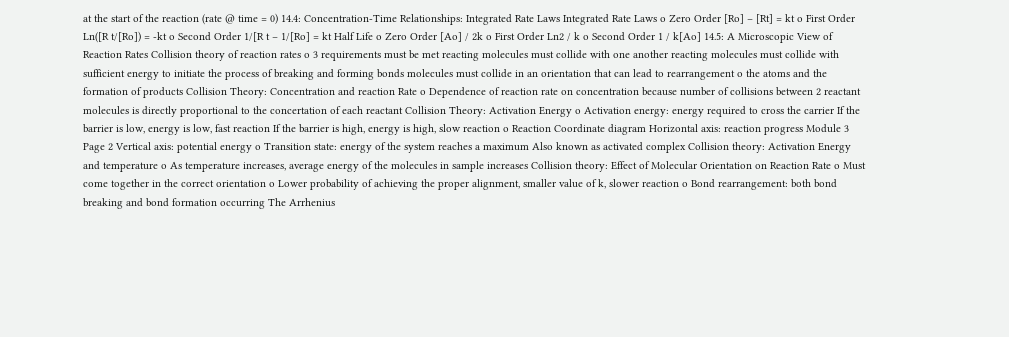at the start of the reaction (rate @ time = 0) 14.4: Concentration-Time Relationships: Integrated Rate Laws Integrated Rate Laws o Zero Order [Ro] – [Rt] = kt o First Order Ln([R t/[Ro]) = -kt o Second Order 1/[R t – 1/[Ro] = kt Half Life o Zero Order [Ao] / 2k o First Order Ln2 / k o Second Order 1 / k[Ao] 14.5: A Microscopic View of Reaction Rates Collision theory of reaction rates o 3 requirements must be met reacting molecules must collide with one another reacting molecules must collide with sufficient energy to initiate the process of breaking and forming bonds molecules must collide in an orientation that can lead to rearrangement o the atoms and the formation of products Collision Theory: Concentration and reaction Rate o Dependence of reaction rate on concentration because number of collisions between 2 reactant molecules is directly proportional to the concertation of each reactant Collision Theory: Activation Energy o Activation energy: energy required to cross the carrier If the barrier is low, energy is low, fast reaction If the barrier is high, energy is high, slow reaction o Reaction Coordinate diagram Horizontal axis: reaction progress Module 3 Page 2 Vertical axis: potential energy o Transition state: energy of the system reaches a maximum Also known as activated complex Collision theory: Activation Energy and temperature o As temperature increases, average energy of the molecules in sample increases Collision theory: Effect of Molecular Orientation on Reaction Rate o Must come together in the correct orientation o Lower probability of achieving the proper alignment, smaller value of k, slower reaction o Bond rearrangement: both bond breaking and bond formation occurring The Arrhenius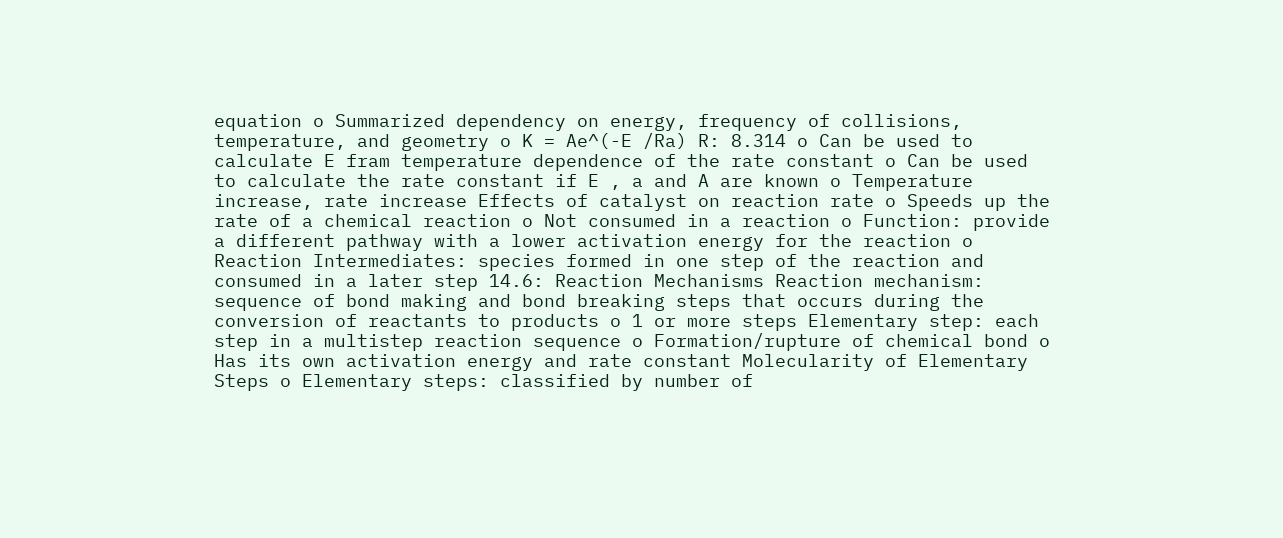equation o Summarized dependency on energy, frequency of collisions, temperature, and geometry o K = Ae^(-E /Ra) R: 8.314 o Can be used to calculate E fram temperature dependence of the rate constant o Can be used to calculate the rate constant if E , a and A are known o Temperature increase, rate increase Effects of catalyst on reaction rate o Speeds up the rate of a chemical reaction o Not consumed in a reaction o Function: provide a different pathway with a lower activation energy for the reaction o Reaction Intermediates: species formed in one step of the reaction and consumed in a later step 14.6: Reaction Mechanisms Reaction mechanism: sequence of bond making and bond breaking steps that occurs during the conversion of reactants to products o 1 or more steps Elementary step: each step in a multistep reaction sequence o Formation/rupture of chemical bond o Has its own activation energy and rate constant Molecularity of Elementary Steps o Elementary steps: classified by number of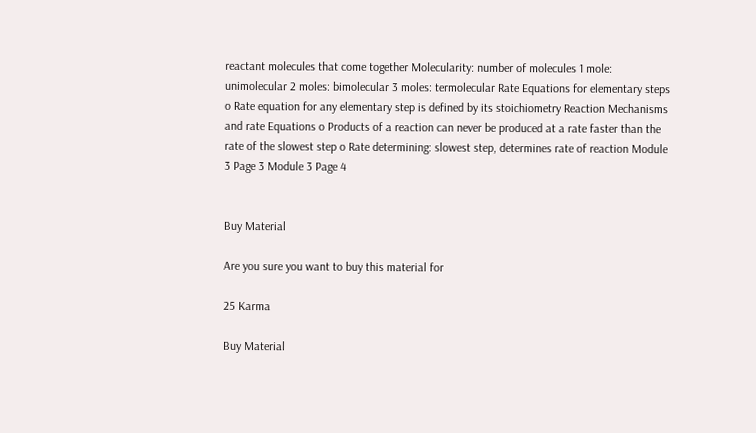reactant molecules that come together Molecularity: number of molecules 1 mole: unimolecular 2 moles: bimolecular 3 moles: termolecular Rate Equations for elementary steps o Rate equation for any elementary step is defined by its stoichiometry Reaction Mechanisms and rate Equations o Products of a reaction can never be produced at a rate faster than the rate of the slowest step o Rate determining: slowest step, determines rate of reaction Module 3 Page 3 Module 3 Page 4


Buy Material

Are you sure you want to buy this material for

25 Karma

Buy Material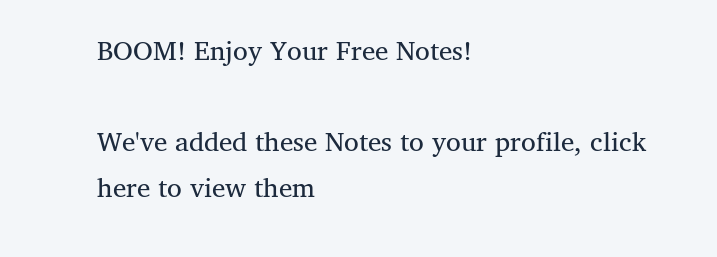BOOM! Enjoy Your Free Notes!

We've added these Notes to your profile, click here to view them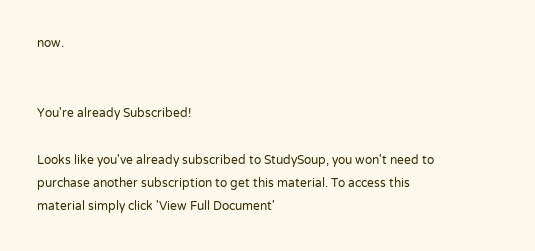now.


You're already Subscribed!

Looks like you've already subscribed to StudySoup, you won't need to purchase another subscription to get this material. To access this material simply click 'View Full Document'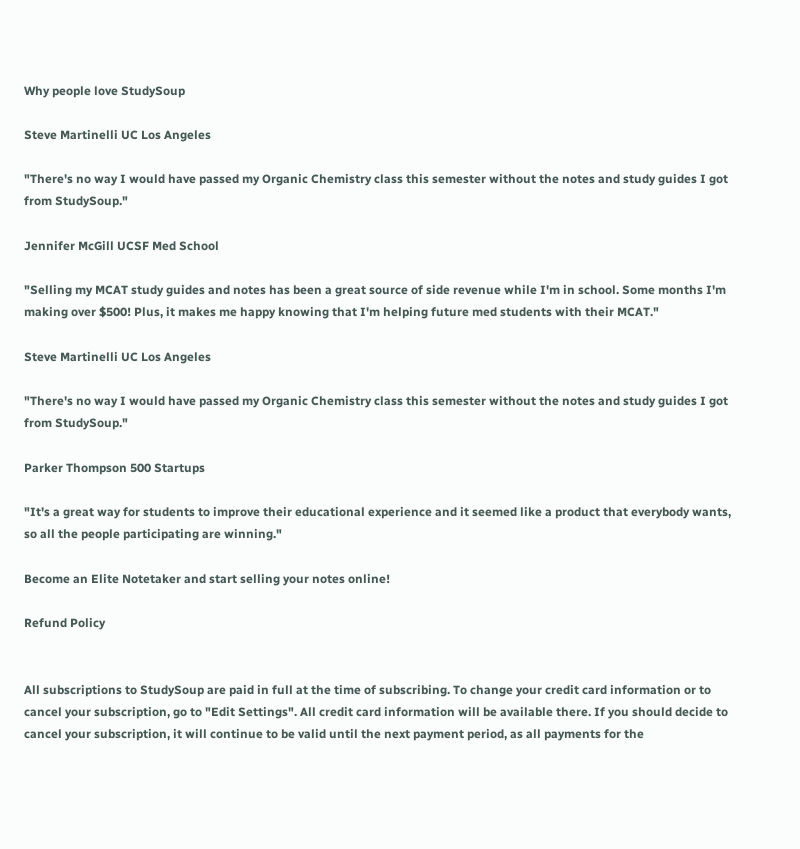Why people love StudySoup

Steve Martinelli UC Los Angeles

"There's no way I would have passed my Organic Chemistry class this semester without the notes and study guides I got from StudySoup."

Jennifer McGill UCSF Med School

"Selling my MCAT study guides and notes has been a great source of side revenue while I'm in school. Some months I'm making over $500! Plus, it makes me happy knowing that I'm helping future med students with their MCAT."

Steve Martinelli UC Los Angeles

"There's no way I would have passed my Organic Chemistry class this semester without the notes and study guides I got from StudySoup."

Parker Thompson 500 Startups

"It's a great way for students to improve their educational experience and it seemed like a product that everybody wants, so all the people participating are winning."

Become an Elite Notetaker and start selling your notes online!

Refund Policy


All subscriptions to StudySoup are paid in full at the time of subscribing. To change your credit card information or to cancel your subscription, go to "Edit Settings". All credit card information will be available there. If you should decide to cancel your subscription, it will continue to be valid until the next payment period, as all payments for the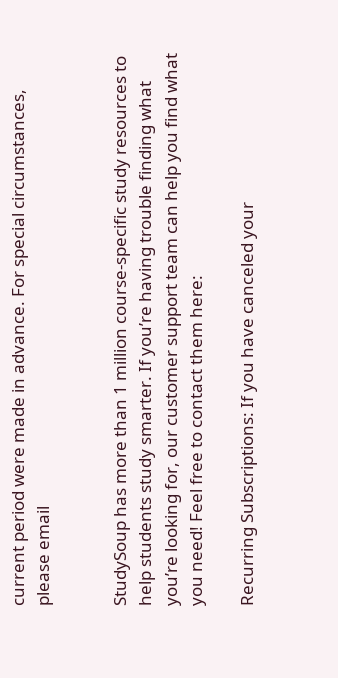current period were made in advance. For special circumstances, please email


StudySoup has more than 1 million course-specific study resources to help students study smarter. If you’re having trouble finding what you’re looking for, our customer support team can help you find what you need! Feel free to contact them here:

Recurring Subscriptions: If you have canceled your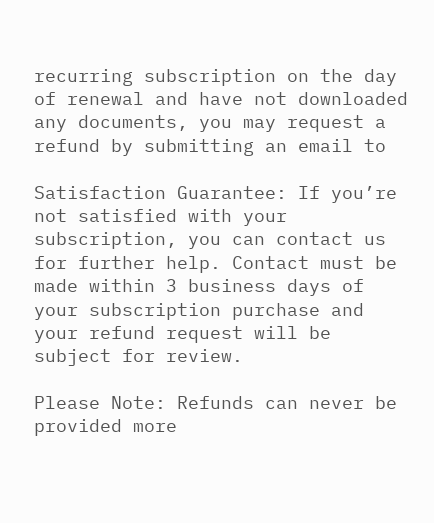recurring subscription on the day of renewal and have not downloaded any documents, you may request a refund by submitting an email to

Satisfaction Guarantee: If you’re not satisfied with your subscription, you can contact us for further help. Contact must be made within 3 business days of your subscription purchase and your refund request will be subject for review.

Please Note: Refunds can never be provided more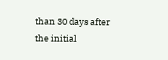than 30 days after the initial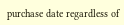purchase date regardless of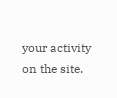your activity on the site.